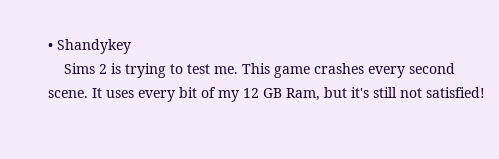• Shandykey
    Sims 2 is trying to test me. This game crashes every second scene. It uses every bit of my 12 GB Ram, but it's still not satisfied!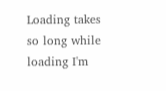Loading takes so long while loading I'm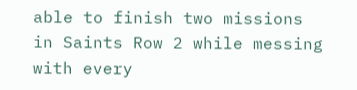able to finish two missions in Saints Row 2 while messing with every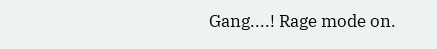Gang....! Rage mode on.